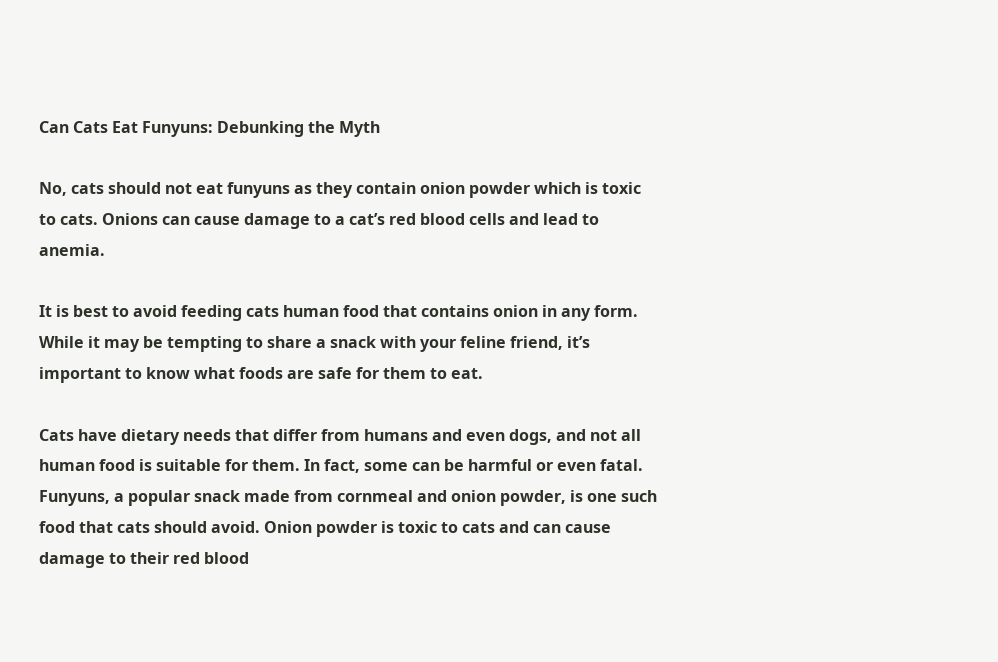Can Cats Eat Funyuns: Debunking the Myth

No, cats should not eat funyuns as they contain onion powder which is toxic to cats. Onions can cause damage to a cat’s red blood cells and lead to anemia.

It is best to avoid feeding cats human food that contains onion in any form. While it may be tempting to share a snack with your feline friend, it’s important to know what foods are safe for them to eat.

Cats have dietary needs that differ from humans and even dogs, and not all human food is suitable for them. In fact, some can be harmful or even fatal. Funyuns, a popular snack made from cornmeal and onion powder, is one such food that cats should avoid. Onion powder is toxic to cats and can cause damage to their red blood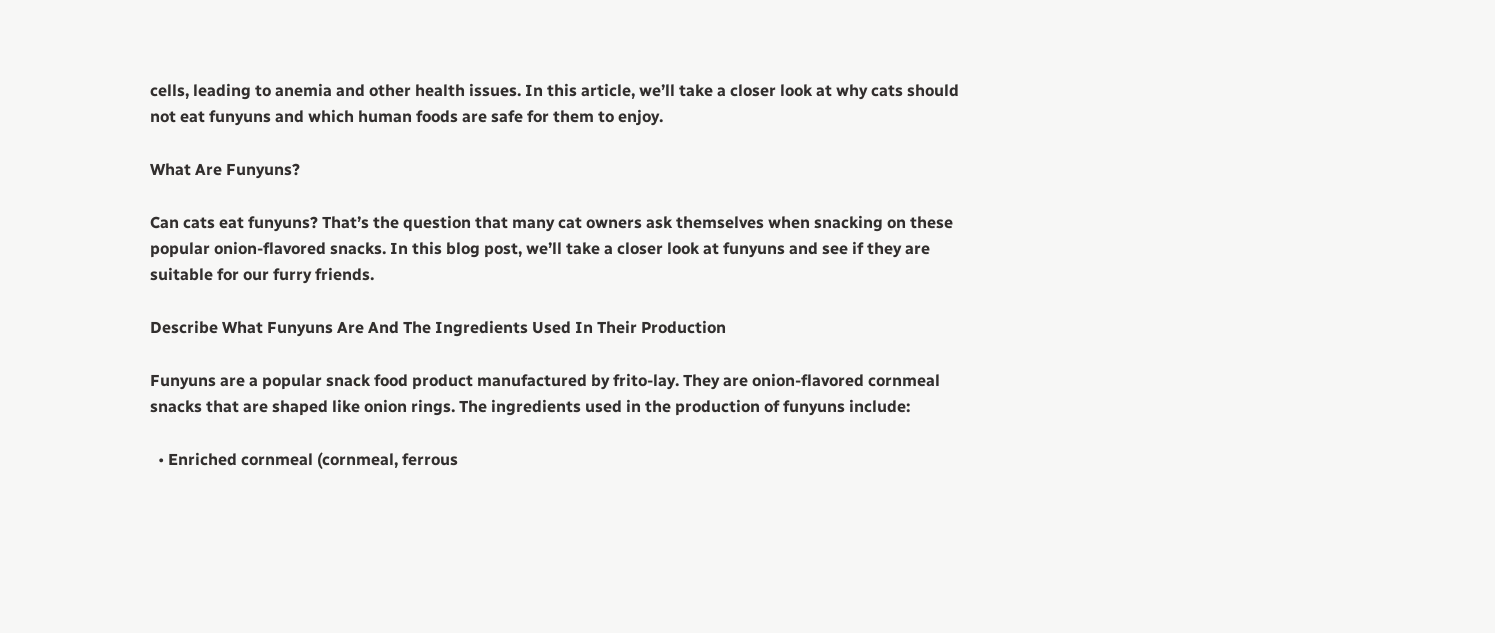cells, leading to anemia and other health issues. In this article, we’ll take a closer look at why cats should not eat funyuns and which human foods are safe for them to enjoy.

What Are Funyuns?

Can cats eat funyuns? That’s the question that many cat owners ask themselves when snacking on these popular onion-flavored snacks. In this blog post, we’ll take a closer look at funyuns and see if they are suitable for our furry friends.

Describe What Funyuns Are And The Ingredients Used In Their Production

Funyuns are a popular snack food product manufactured by frito-lay. They are onion-flavored cornmeal snacks that are shaped like onion rings. The ingredients used in the production of funyuns include:

  • Enriched cornmeal (cornmeal, ferrous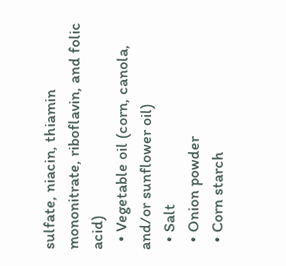sulfate, niacin, thiamin mononitrate, riboflavin, and folic acid)
  • Vegetable oil (corn, canola, and/or sunflower oil)
  • Salt
  • Onion powder
  • Corn starch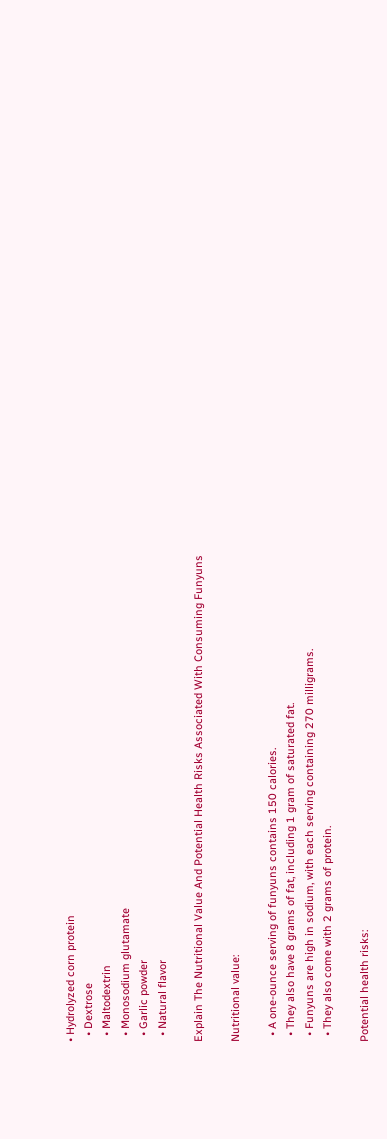• Hydrolyzed corn protein
  • Dextrose
  • Maltodextrin
  • Monosodium glutamate
  • Garlic powder
  • Natural flavor

Explain The Nutritional Value And Potential Health Risks Associated With Consuming Funyuns

Nutritional value:

  • A one-ounce serving of funyuns contains 150 calories.
  • They also have 8 grams of fat, including 1 gram of saturated fat.
  • Funyuns are high in sodium, with each serving containing 270 milligrams.
  • They also come with 2 grams of protein.

Potential health risks: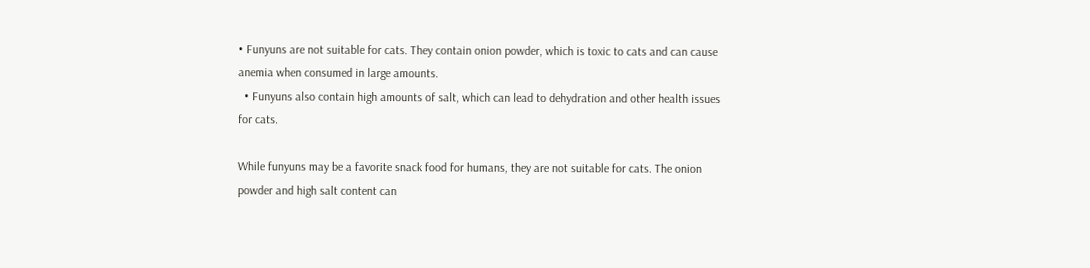• Funyuns are not suitable for cats. They contain onion powder, which is toxic to cats and can cause anemia when consumed in large amounts.
  • Funyuns also contain high amounts of salt, which can lead to dehydration and other health issues for cats.

While funyuns may be a favorite snack food for humans, they are not suitable for cats. The onion powder and high salt content can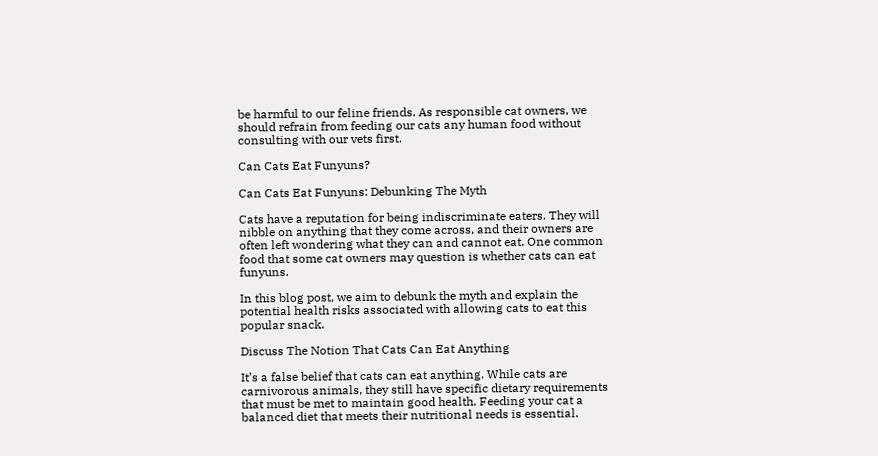be harmful to our feline friends. As responsible cat owners, we should refrain from feeding our cats any human food without consulting with our vets first.

Can Cats Eat Funyuns?

Can Cats Eat Funyuns: Debunking The Myth

Cats have a reputation for being indiscriminate eaters. They will nibble on anything that they come across, and their owners are often left wondering what they can and cannot eat. One common food that some cat owners may question is whether cats can eat funyuns.

In this blog post, we aim to debunk the myth and explain the potential health risks associated with allowing cats to eat this popular snack.

Discuss The Notion That Cats Can Eat Anything

It’s a false belief that cats can eat anything. While cats are carnivorous animals, they still have specific dietary requirements that must be met to maintain good health. Feeding your cat a balanced diet that meets their nutritional needs is essential.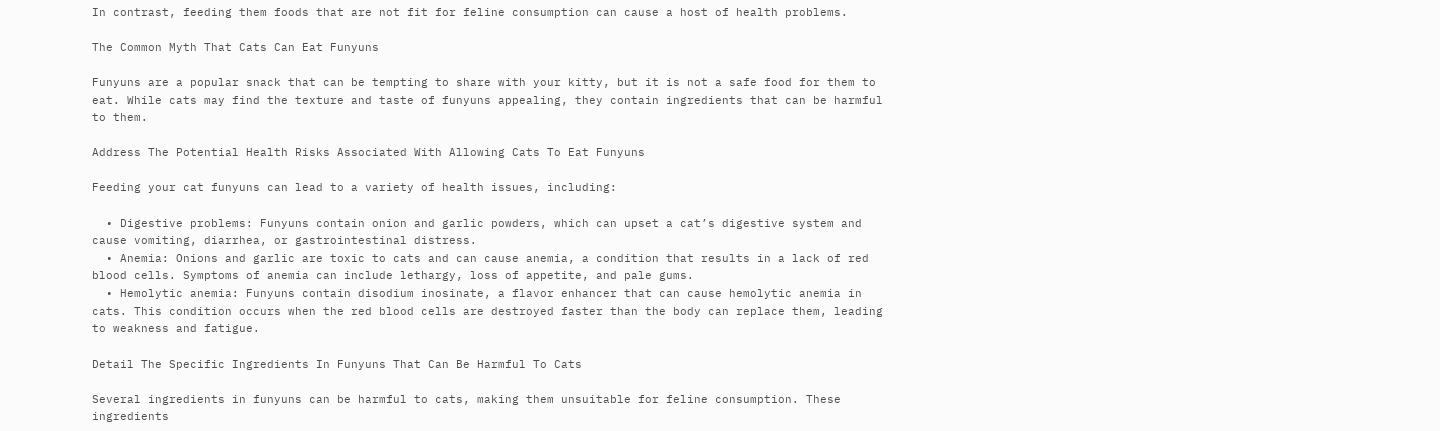In contrast, feeding them foods that are not fit for feline consumption can cause a host of health problems.

The Common Myth That Cats Can Eat Funyuns

Funyuns are a popular snack that can be tempting to share with your kitty, but it is not a safe food for them to eat. While cats may find the texture and taste of funyuns appealing, they contain ingredients that can be harmful to them.

Address The Potential Health Risks Associated With Allowing Cats To Eat Funyuns

Feeding your cat funyuns can lead to a variety of health issues, including:

  • Digestive problems: Funyuns contain onion and garlic powders, which can upset a cat’s digestive system and cause vomiting, diarrhea, or gastrointestinal distress.
  • Anemia: Onions and garlic are toxic to cats and can cause anemia, a condition that results in a lack of red blood cells. Symptoms of anemia can include lethargy, loss of appetite, and pale gums.
  • Hemolytic anemia: Funyuns contain disodium inosinate, a flavor enhancer that can cause hemolytic anemia in cats. This condition occurs when the red blood cells are destroyed faster than the body can replace them, leading to weakness and fatigue.

Detail The Specific Ingredients In Funyuns That Can Be Harmful To Cats

Several ingredients in funyuns can be harmful to cats, making them unsuitable for feline consumption. These ingredients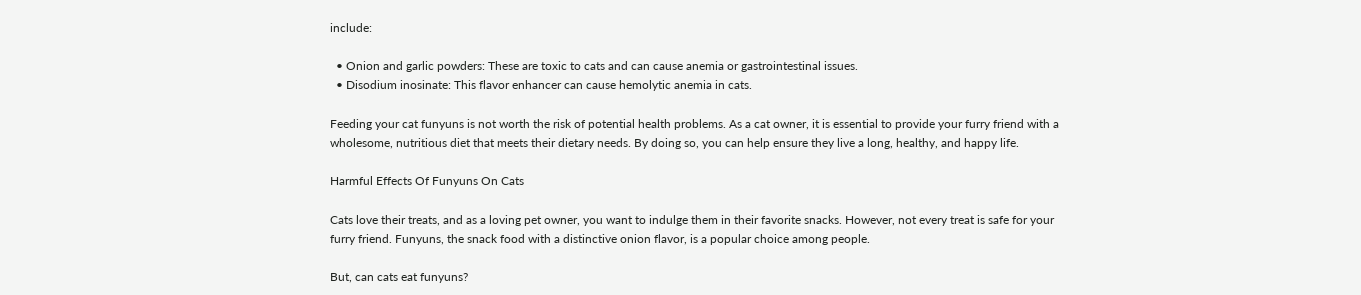include:

  • Onion and garlic powders: These are toxic to cats and can cause anemia or gastrointestinal issues.
  • Disodium inosinate: This flavor enhancer can cause hemolytic anemia in cats.

Feeding your cat funyuns is not worth the risk of potential health problems. As a cat owner, it is essential to provide your furry friend with a wholesome, nutritious diet that meets their dietary needs. By doing so, you can help ensure they live a long, healthy, and happy life.

Harmful Effects Of Funyuns On Cats

Cats love their treats, and as a loving pet owner, you want to indulge them in their favorite snacks. However, not every treat is safe for your furry friend. Funyuns, the snack food with a distinctive onion flavor, is a popular choice among people.

But, can cats eat funyuns?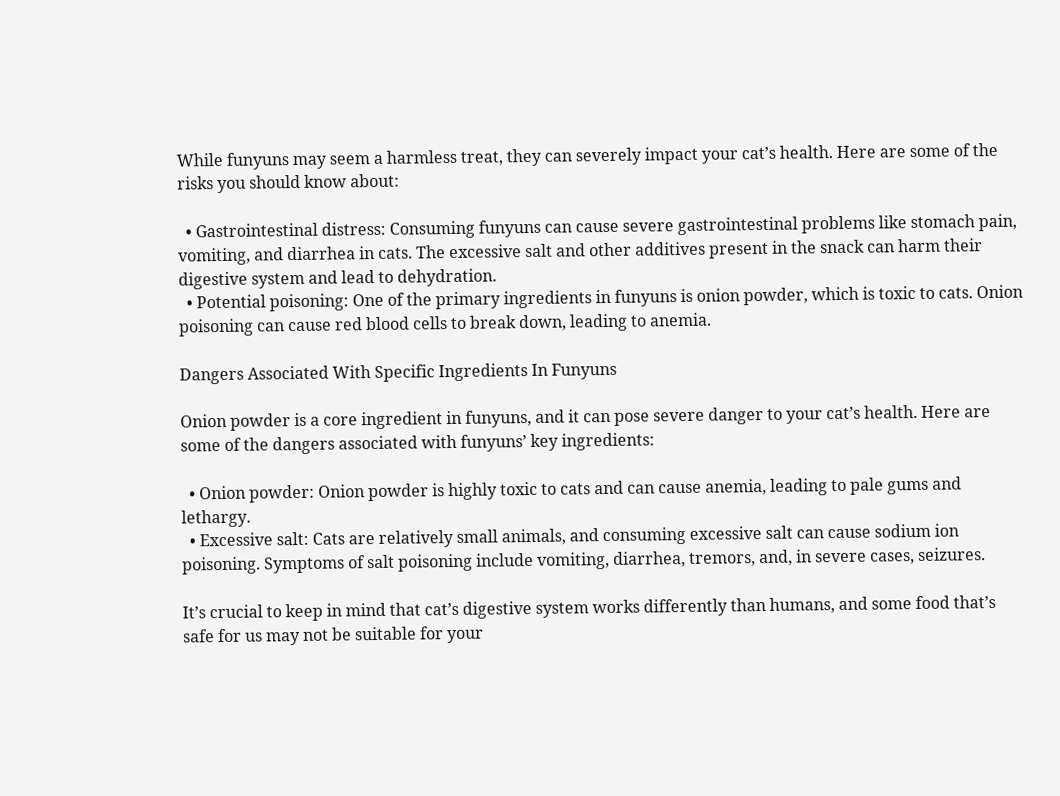While funyuns may seem a harmless treat, they can severely impact your cat’s health. Here are some of the risks you should know about:

  • Gastrointestinal distress: Consuming funyuns can cause severe gastrointestinal problems like stomach pain, vomiting, and diarrhea in cats. The excessive salt and other additives present in the snack can harm their digestive system and lead to dehydration.
  • Potential poisoning: One of the primary ingredients in funyuns is onion powder, which is toxic to cats. Onion poisoning can cause red blood cells to break down, leading to anemia.

Dangers Associated With Specific Ingredients In Funyuns

Onion powder is a core ingredient in funyuns, and it can pose severe danger to your cat’s health. Here are some of the dangers associated with funyuns’ key ingredients:

  • Onion powder: Onion powder is highly toxic to cats and can cause anemia, leading to pale gums and lethargy.
  • Excessive salt: Cats are relatively small animals, and consuming excessive salt can cause sodium ion poisoning. Symptoms of salt poisoning include vomiting, diarrhea, tremors, and, in severe cases, seizures.

It’s crucial to keep in mind that cat’s digestive system works differently than humans, and some food that’s safe for us may not be suitable for your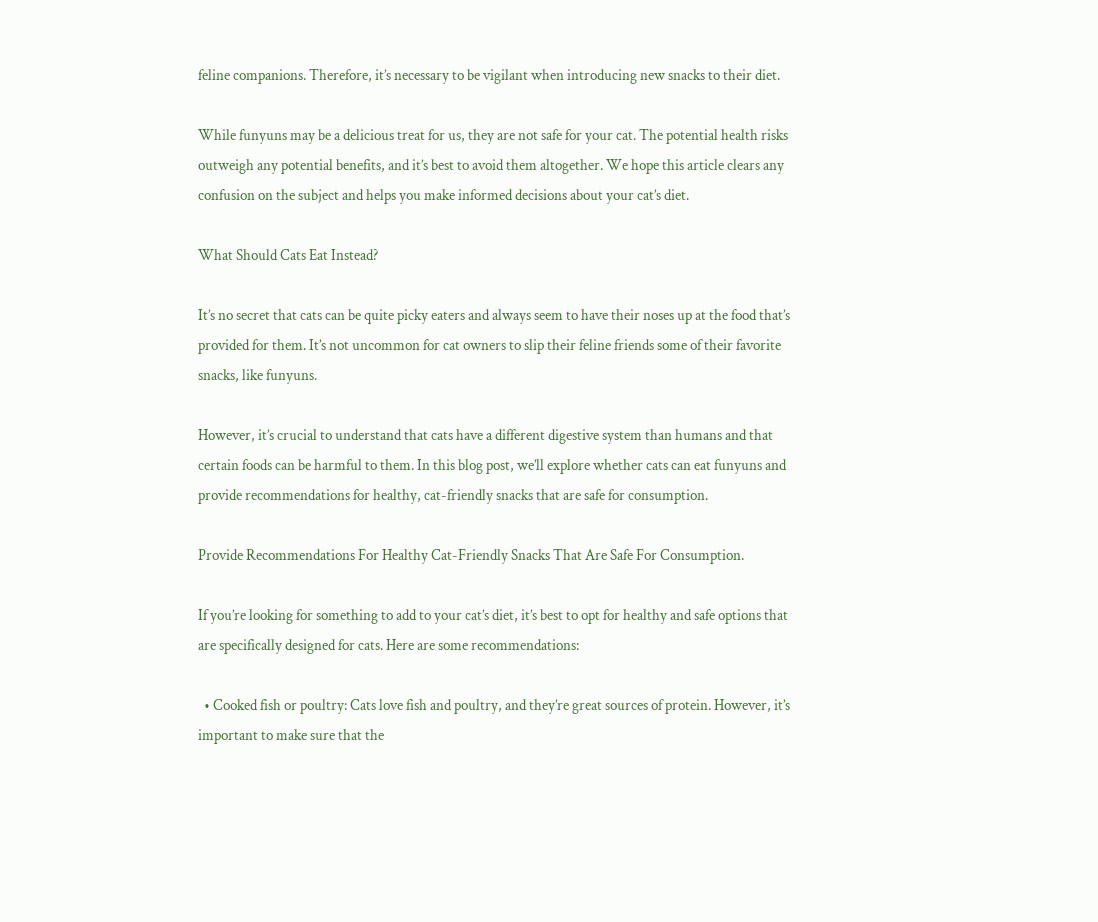feline companions. Therefore, it’s necessary to be vigilant when introducing new snacks to their diet.

While funyuns may be a delicious treat for us, they are not safe for your cat. The potential health risks outweigh any potential benefits, and it’s best to avoid them altogether. We hope this article clears any confusion on the subject and helps you make informed decisions about your cat’s diet.

What Should Cats Eat Instead?

It’s no secret that cats can be quite picky eaters and always seem to have their noses up at the food that’s provided for them. It’s not uncommon for cat owners to slip their feline friends some of their favorite snacks, like funyuns.

However, it’s crucial to understand that cats have a different digestive system than humans and that certain foods can be harmful to them. In this blog post, we’ll explore whether cats can eat funyuns and provide recommendations for healthy, cat-friendly snacks that are safe for consumption.

Provide Recommendations For Healthy Cat-Friendly Snacks That Are Safe For Consumption.

If you’re looking for something to add to your cat’s diet, it’s best to opt for healthy and safe options that are specifically designed for cats. Here are some recommendations:

  • Cooked fish or poultry: Cats love fish and poultry, and they’re great sources of protein. However, it’s important to make sure that the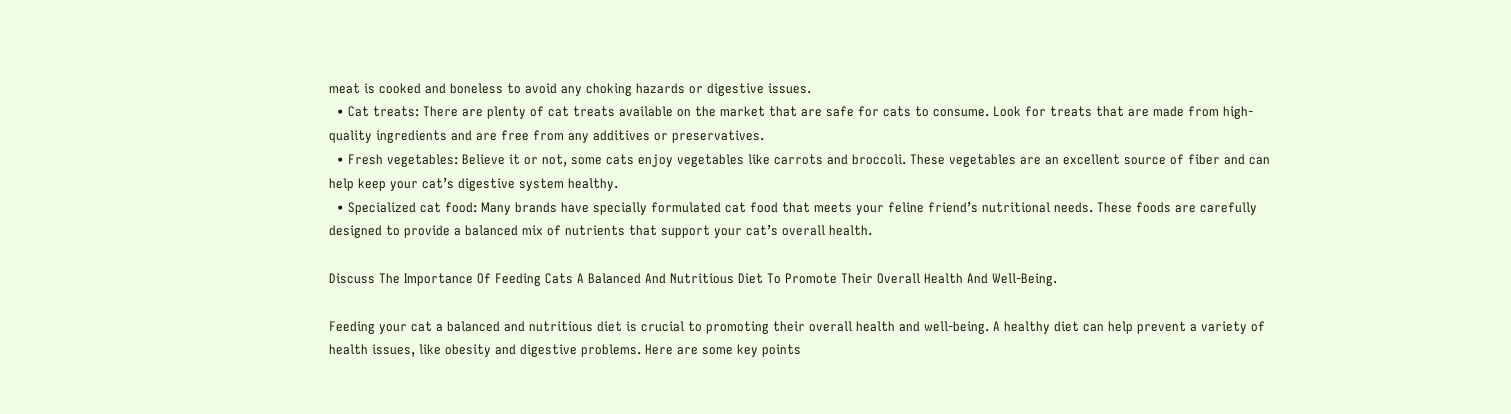meat is cooked and boneless to avoid any choking hazards or digestive issues.
  • Cat treats: There are plenty of cat treats available on the market that are safe for cats to consume. Look for treats that are made from high-quality ingredients and are free from any additives or preservatives.
  • Fresh vegetables: Believe it or not, some cats enjoy vegetables like carrots and broccoli. These vegetables are an excellent source of fiber and can help keep your cat’s digestive system healthy.
  • Specialized cat food: Many brands have specially formulated cat food that meets your feline friend’s nutritional needs. These foods are carefully designed to provide a balanced mix of nutrients that support your cat’s overall health.

Discuss The Importance Of Feeding Cats A Balanced And Nutritious Diet To Promote Their Overall Health And Well-Being.

Feeding your cat a balanced and nutritious diet is crucial to promoting their overall health and well-being. A healthy diet can help prevent a variety of health issues, like obesity and digestive problems. Here are some key points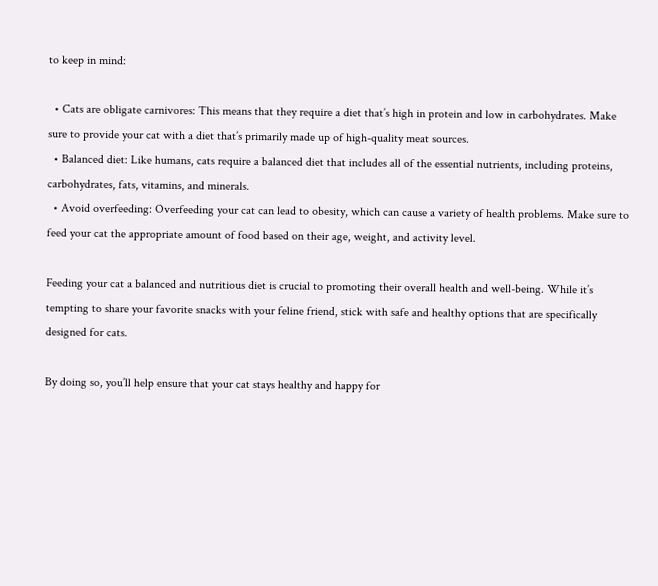to keep in mind:

  • Cats are obligate carnivores: This means that they require a diet that’s high in protein and low in carbohydrates. Make sure to provide your cat with a diet that’s primarily made up of high-quality meat sources.
  • Balanced diet: Like humans, cats require a balanced diet that includes all of the essential nutrients, including proteins, carbohydrates, fats, vitamins, and minerals.
  • Avoid overfeeding: Overfeeding your cat can lead to obesity, which can cause a variety of health problems. Make sure to feed your cat the appropriate amount of food based on their age, weight, and activity level.

Feeding your cat a balanced and nutritious diet is crucial to promoting their overall health and well-being. While it’s tempting to share your favorite snacks with your feline friend, stick with safe and healthy options that are specifically designed for cats.

By doing so, you’ll help ensure that your cat stays healthy and happy for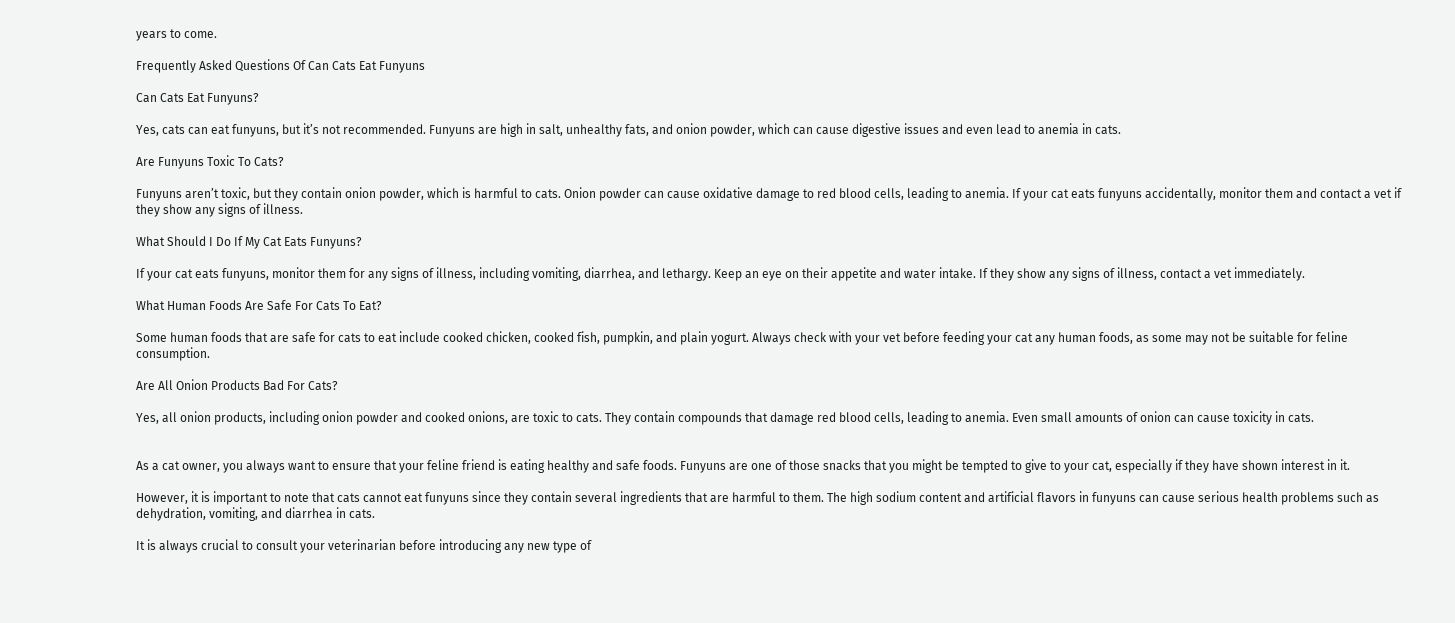years to come.

Frequently Asked Questions Of Can Cats Eat Funyuns

Can Cats Eat Funyuns?

Yes, cats can eat funyuns, but it’s not recommended. Funyuns are high in salt, unhealthy fats, and onion powder, which can cause digestive issues and even lead to anemia in cats.

Are Funyuns Toxic To Cats?

Funyuns aren’t toxic, but they contain onion powder, which is harmful to cats. Onion powder can cause oxidative damage to red blood cells, leading to anemia. If your cat eats funyuns accidentally, monitor them and contact a vet if they show any signs of illness.

What Should I Do If My Cat Eats Funyuns?

If your cat eats funyuns, monitor them for any signs of illness, including vomiting, diarrhea, and lethargy. Keep an eye on their appetite and water intake. If they show any signs of illness, contact a vet immediately.

What Human Foods Are Safe For Cats To Eat?

Some human foods that are safe for cats to eat include cooked chicken, cooked fish, pumpkin, and plain yogurt. Always check with your vet before feeding your cat any human foods, as some may not be suitable for feline consumption.

Are All Onion Products Bad For Cats?

Yes, all onion products, including onion powder and cooked onions, are toxic to cats. They contain compounds that damage red blood cells, leading to anemia. Even small amounts of onion can cause toxicity in cats.


As a cat owner, you always want to ensure that your feline friend is eating healthy and safe foods. Funyuns are one of those snacks that you might be tempted to give to your cat, especially if they have shown interest in it.

However, it is important to note that cats cannot eat funyuns since they contain several ingredients that are harmful to them. The high sodium content and artificial flavors in funyuns can cause serious health problems such as dehydration, vomiting, and diarrhea in cats.

It is always crucial to consult your veterinarian before introducing any new type of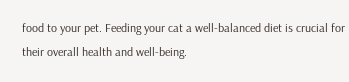food to your pet. Feeding your cat a well-balanced diet is crucial for their overall health and well-being.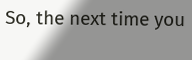So, the next time you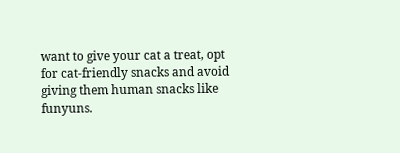want to give your cat a treat, opt for cat-friendly snacks and avoid giving them human snacks like funyuns.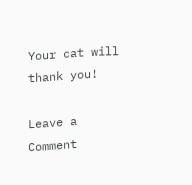Your cat will thank you!

Leave a Comment